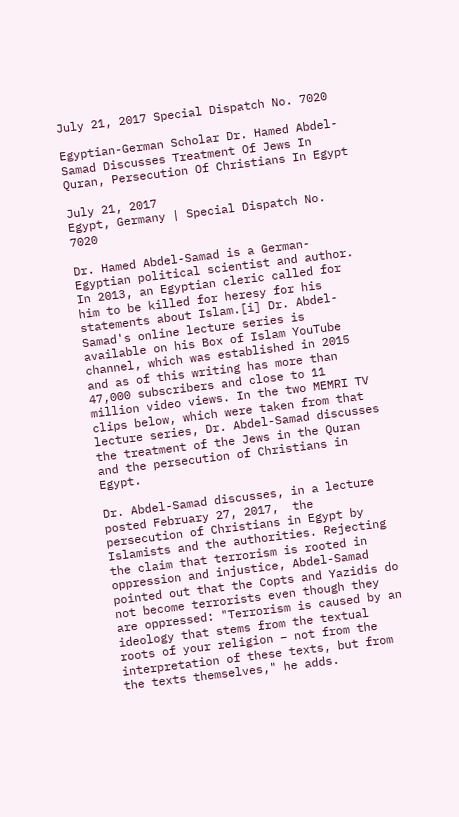July 21, 2017 Special Dispatch No. 7020

Egyptian-German Scholar Dr. Hamed Abdel-Samad Discusses Treatment Of Jews In Quran, Persecution Of Christians In Egypt

July 21, 2017
Egypt, Germany | Special Dispatch No. 7020

Dr. Hamed Abdel-Samad is a German-Egyptian political scientist and author. In 2013, an Egyptian cleric called for him to be killed for heresy for his statements about Islam.[i] Dr. Abdel-Samad's online lecture series is available on his Box of Islam YouTube channel, which was established in 2015 and as of this writing has more than 47,000 subscribers and close to 11 million video views. In the two MEMRI TV clips below, which were taken from that lecture series, Dr. Abdel-Samad discusses the treatment of the Jews in the Quran and the persecution of Christians in Egypt.

Dr. Abdel-Samad discusses, in a lecture posted February 27, 2017,  the persecution of Christians in Egypt by Islamists and the authorities. Rejecting the claim that terrorism is rooted in oppression and injustice, Abdel-Samad pointed out that the Copts and Yazidis do not become terrorists even though they are oppressed: "Terrorism is caused by an ideology that stems from the textual roots of your religion – not from the interpretation of these texts, but from the texts themselves," he adds.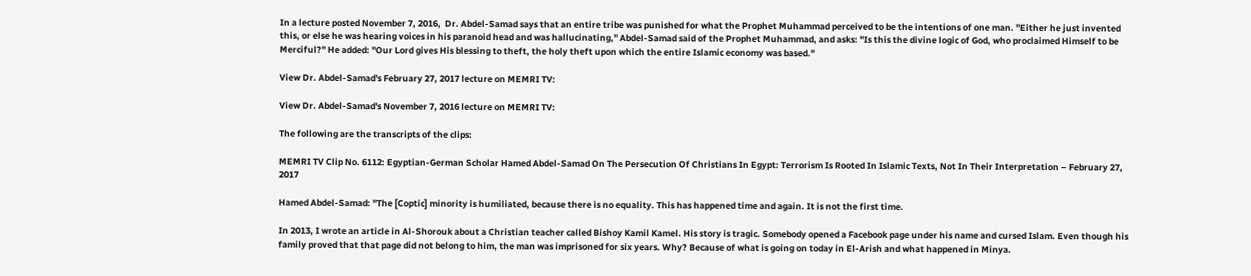In a lecture posted November 7, 2016,  Dr. Abdel-Samad says that an entire tribe was punished for what the Prophet Muhammad perceived to be the intentions of one man. "Either he just invented this, or else he was hearing voices in his paranoid head and was hallucinating," Abdel-Samad said of the Prophet Muhammad, and asks: "Is this the divine logic of God, who proclaimed Himself to be Merciful?" He added: "Our Lord gives His blessing to theft, the holy theft upon which the entire Islamic economy was based."

View Dr. Abdel-Samad's February 27, 2017 lecture on MEMRI TV:

View Dr. Abdel-Samad's November 7, 2016 lecture on MEMRI TV:

The following are the transcripts of the clips:

MEMRI TV Clip No. 6112: Egyptian-German Scholar Hamed Abdel-Samad On The Persecution Of Christians In Egypt: Terrorism Is Rooted In Islamic Texts, Not In Their Interpretation – February 27, 2017

Hamed Abdel-Samad: "The [Coptic] minority is humiliated, because there is no equality. This has happened time and again. It is not the first time.

In 2013, I wrote an article in Al-Shorouk about a Christian teacher called Bishoy Kamil Kamel. His story is tragic. Somebody opened a Facebook page under his name and cursed Islam. Even though his family proved that that page did not belong to him, the man was imprisoned for six years. Why? Because of what is going on today in El-Arish and what happened in Minya.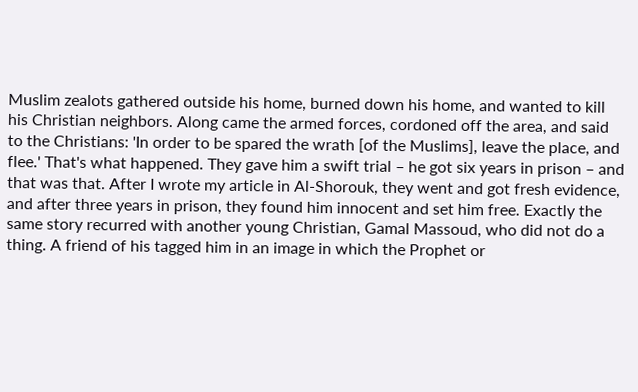Muslim zealots gathered outside his home, burned down his home, and wanted to kill his Christian neighbors. Along came the armed forces, cordoned off the area, and said to the Christians: 'In order to be spared the wrath [of the Muslims], leave the place, and flee.' That's what happened. They gave him a swift trial – he got six years in prison – and that was that. After I wrote my article in Al-Shorouk, they went and got fresh evidence, and after three years in prison, they found him innocent and set him free. Exactly the same story recurred with another young Christian, Gamal Massoud, who did not do a thing. A friend of his tagged him in an image in which the Prophet or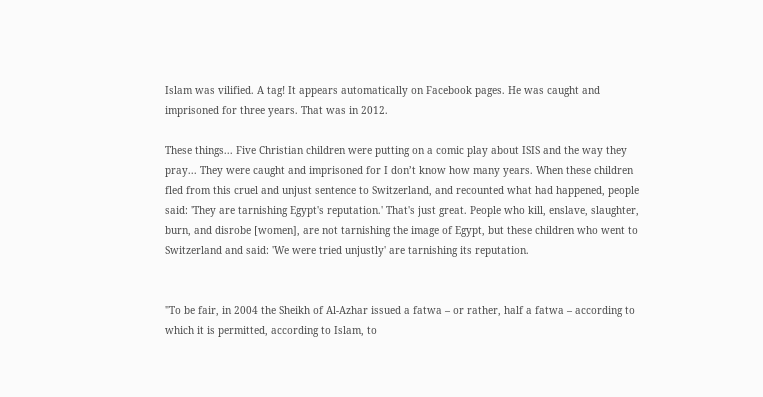Islam was vilified. A tag! It appears automatically on Facebook pages. He was caught and imprisoned for three years. That was in 2012.

These things... Five Christian children were putting on a comic play about ISIS and the way they pray... They were caught and imprisoned for I don’t know how many years. When these children fled from this cruel and unjust sentence to Switzerland, and recounted what had happened, people said: 'They are tarnishing Egypt's reputation.' That's just great. People who kill, enslave, slaughter, burn, and disrobe [women], are not tarnishing the image of Egypt, but these children who went to Switzerland and said: 'We were tried unjustly' are tarnishing its reputation.


"To be fair, in 2004 the Sheikh of Al-Azhar issued a fatwa – or rather, half a fatwa – according to which it is permitted, according to Islam, to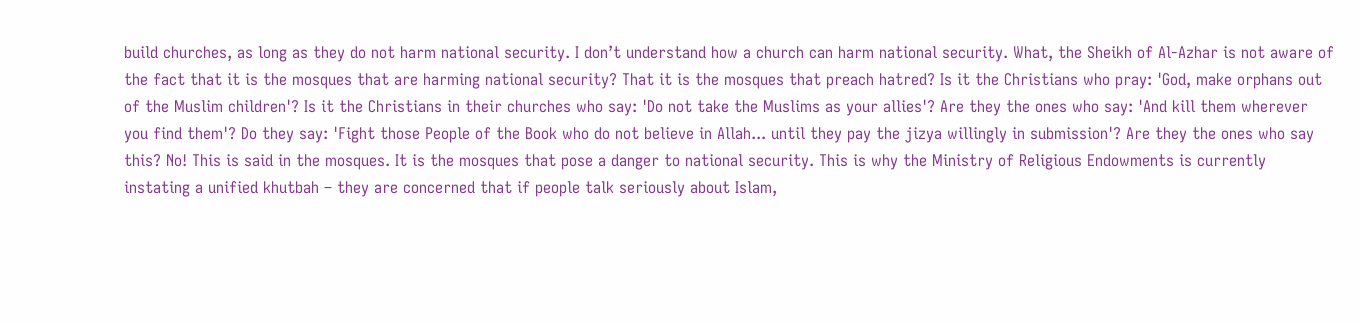build churches, as long as they do not harm national security. I don’t understand how a church can harm national security. What, the Sheikh of Al-Azhar is not aware of the fact that it is the mosques that are harming national security? That it is the mosques that preach hatred? Is it the Christians who pray: 'God, make orphans out of the Muslim children'? Is it the Christians in their churches who say: 'Do not take the Muslims as your allies'? Are they the ones who say: 'And kill them wherever you find them'? Do they say: 'Fight those People of the Book who do not believe in Allah... until they pay the jizya willingly in submission'? Are they the ones who say this? No! This is said in the mosques. It is the mosques that pose a danger to national security. This is why the Ministry of Religious Endowments is currently instating a unified khutbah – they are concerned that if people talk seriously about Islam,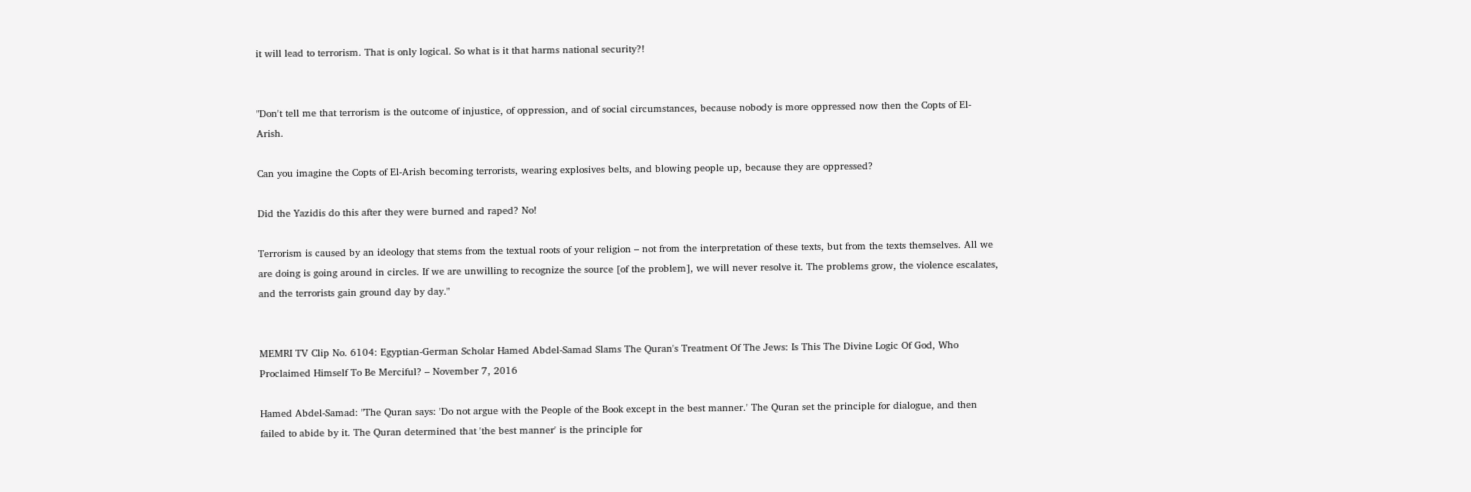it will lead to terrorism. That is only logical. So what is it that harms national security?!


"Don't tell me that terrorism is the outcome of injustice, of oppression, and of social circumstances, because nobody is more oppressed now then the Copts of El-Arish.

Can you imagine the Copts of El-Arish becoming terrorists, wearing explosives belts, and blowing people up, because they are oppressed?

Did the Yazidis do this after they were burned and raped? No!

Terrorism is caused by an ideology that stems from the textual roots of your religion – not from the interpretation of these texts, but from the texts themselves. All we are doing is going around in circles. If we are unwilling to recognize the source [of the problem], we will never resolve it. The problems grow, the violence escalates, and the terrorists gain ground day by day."


MEMRI TV Clip No. 6104: Egyptian-German Scholar Hamed Abdel-Samad Slams The Quran's Treatment Of The Jews: Is This The Divine Logic Of God, Who Proclaimed Himself To Be Merciful? – November 7, 2016

Hamed Abdel-Samad: "The Quran says: 'Do not argue with the People of the Book except in the best manner.' The Quran set the principle for dialogue, and then failed to abide by it. The Quran determined that 'the best manner' is the principle for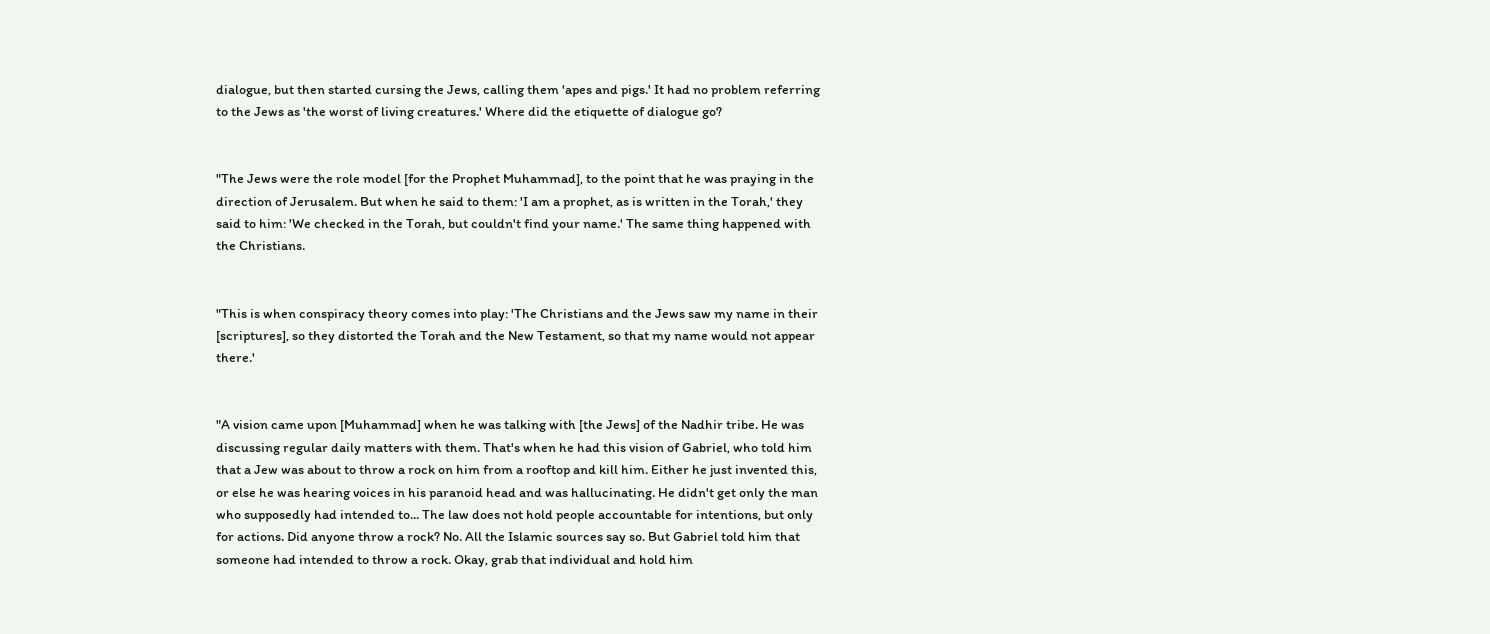dialogue, but then started cursing the Jews, calling them 'apes and pigs.' It had no problem referring to the Jews as 'the worst of living creatures.' Where did the etiquette of dialogue go?


"The Jews were the role model [for the Prophet Muhammad], to the point that he was praying in the direction of Jerusalem. But when he said to them: 'I am a prophet, as is written in the Torah,' they said to him: 'We checked in the Torah, but couldn't find your name.' The same thing happened with the Christians.


"This is when conspiracy theory comes into play: 'The Christians and the Jews saw my name in their [scriptures], so they distorted the Torah and the New Testament, so that my name would not appear there.'


"A vision came upon [Muhammad] when he was talking with [the Jews] of the Nadhir tribe. He was discussing regular daily matters with them. That's when he had this vision of Gabriel, who told him that a Jew was about to throw a rock on him from a rooftop and kill him. Either he just invented this, or else he was hearing voices in his paranoid head and was hallucinating. He didn't get only the man who supposedly had intended to... The law does not hold people accountable for intentions, but only for actions. Did anyone throw a rock? No. All the Islamic sources say so. But Gabriel told him that someone had intended to throw a rock. Okay, grab that individual and hold him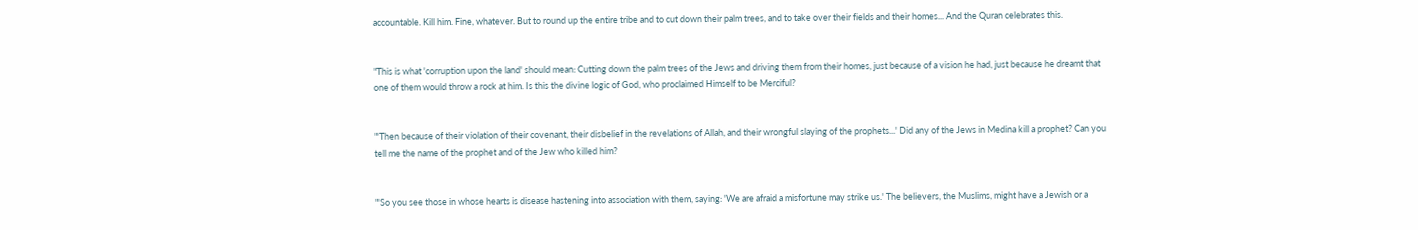accountable. Kill him. Fine, whatever. But to round up the entire tribe and to cut down their palm trees, and to take over their fields and their homes... And the Quran celebrates this.


"This is what 'corruption upon the land' should mean: Cutting down the palm trees of the Jews and driving them from their homes, just because of a vision he had, just because he dreamt that one of them would throw a rock at him. Is this the divine logic of God, who proclaimed Himself to be Merciful?


"'Then because of their violation of their covenant, their disbelief in the revelations of Allah, and their wrongful slaying of the prophets...' Did any of the Jews in Medina kill a prophet? Can you tell me the name of the prophet and of the Jew who killed him?


"'So you see those in whose hearts is disease hastening into association with them, saying: 'We are afraid a misfortune may strike us.' The believers, the Muslims, might have a Jewish or a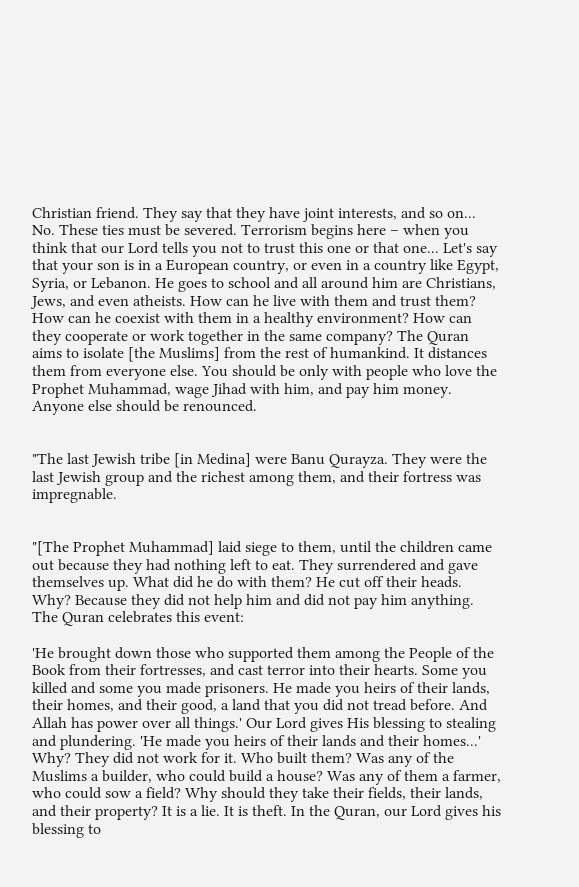Christian friend. They say that they have joint interests, and so on... No. These ties must be severed. Terrorism begins here – when you think that our Lord tells you not to trust this one or that one... Let's say that your son is in a European country, or even in a country like Egypt, Syria, or Lebanon. He goes to school and all around him are Christians, Jews, and even atheists. How can he live with them and trust them? How can he coexist with them in a healthy environment? How can they cooperate or work together in the same company? The Quran aims to isolate [the Muslims] from the rest of humankind. It distances them from everyone else. You should be only with people who love the Prophet Muhammad, wage Jihad with him, and pay him money. Anyone else should be renounced.


"The last Jewish tribe [in Medina] were Banu Qurayza. They were the last Jewish group and the richest among them, and their fortress was impregnable.


"[The Prophet Muhammad] laid siege to them, until the children came out because they had nothing left to eat. They surrendered and gave themselves up. What did he do with them? He cut off their heads. Why? Because they did not help him and did not pay him anything. The Quran celebrates this event:

'He brought down those who supported them among the People of the Book from their fortresses, and cast terror into their hearts. Some you killed and some you made prisoners. He made you heirs of their lands, their homes, and their good, a land that you did not tread before. And Allah has power over all things.' Our Lord gives His blessing to stealing and plundering. 'He made you heirs of their lands and their homes...' Why? They did not work for it. Who built them? Was any of the Muslims a builder, who could build a house? Was any of them a farmer, who could sow a field? Why should they take their fields, their lands, and their property? It is a lie. It is theft. In the Quran, our Lord gives his blessing to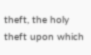theft, the holy theft upon which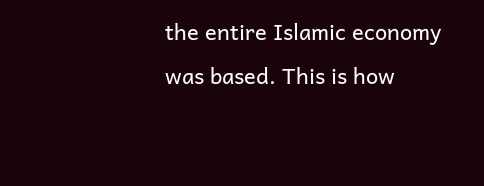the entire Islamic economy was based. This is how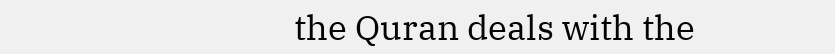the Quran deals with the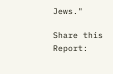Jews."

Share this Report: